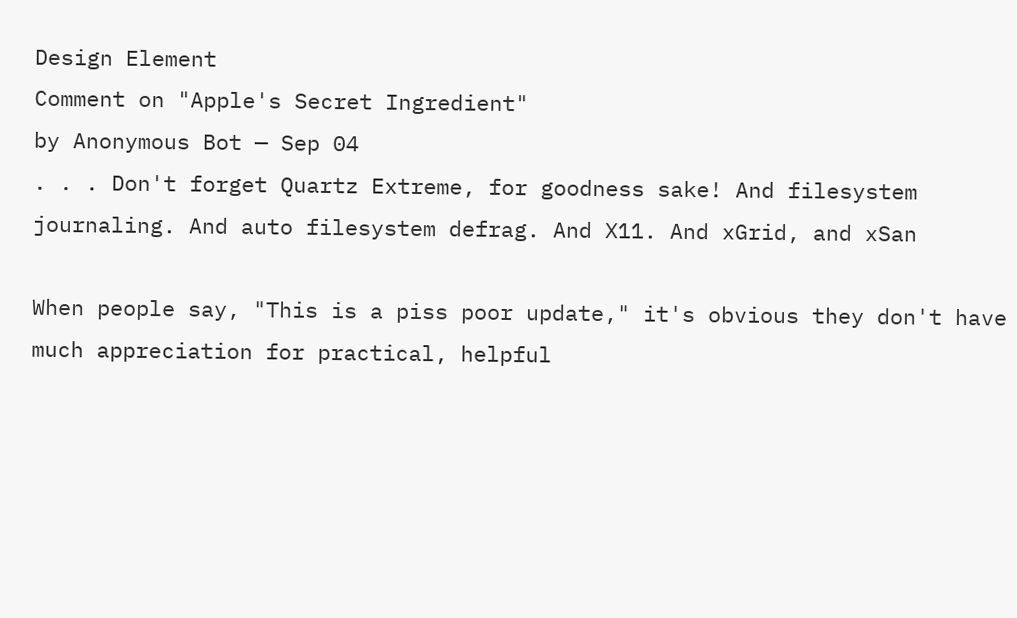Design Element
Comment on "Apple's Secret Ingredient"
by Anonymous Bot — Sep 04
. . . Don't forget Quartz Extreme, for goodness sake! And filesystem journaling. And auto filesystem defrag. And X11. And xGrid, and xSan

When people say, "This is a piss poor update," it's obvious they don't have much appreciation for practical, helpful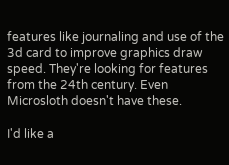features like journaling and use of the 3d card to improve graphics draw speed. They're looking for features from the 24th century. Even Microsloth doesn't have these.

I'd like a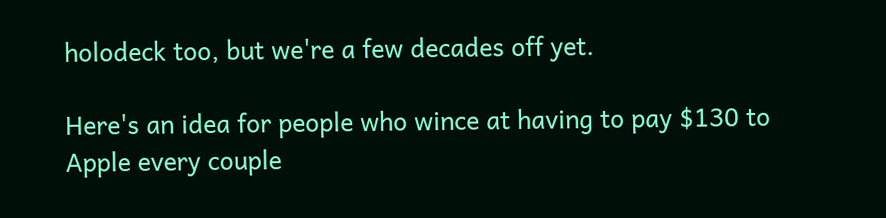holodeck too, but we're a few decades off yet.

Here's an idea for people who wince at having to pay $130 to Apple every couple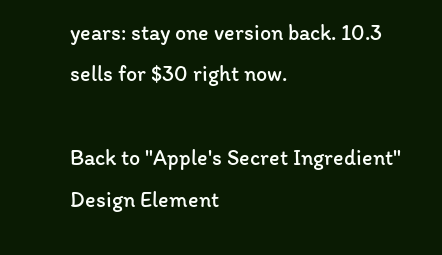years: stay one version back. 10.3 sells for $30 right now.

Back to "Apple's Secret Ingredient"
Design Element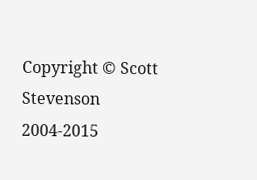Copyright © Scott Stevenson 2004-2015